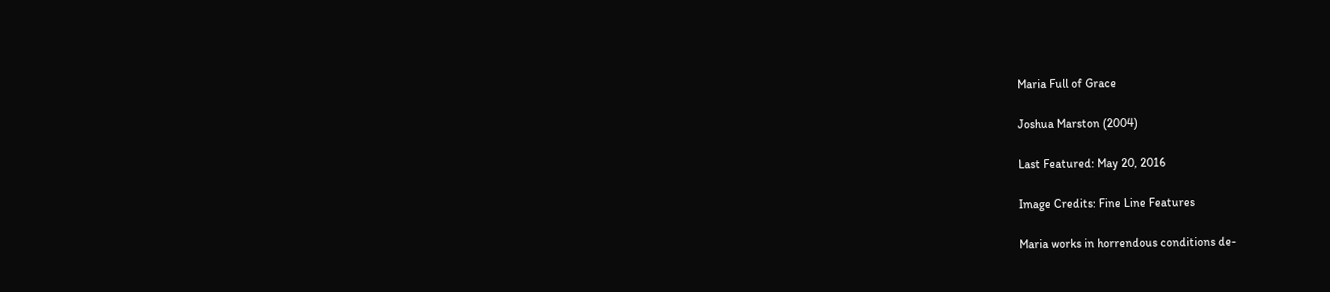Maria Full of Grace

Joshua Marston (2004)

Last Featured: May 20, 2016

Image Credits: Fine Line Features

Maria works in horrendous conditions de-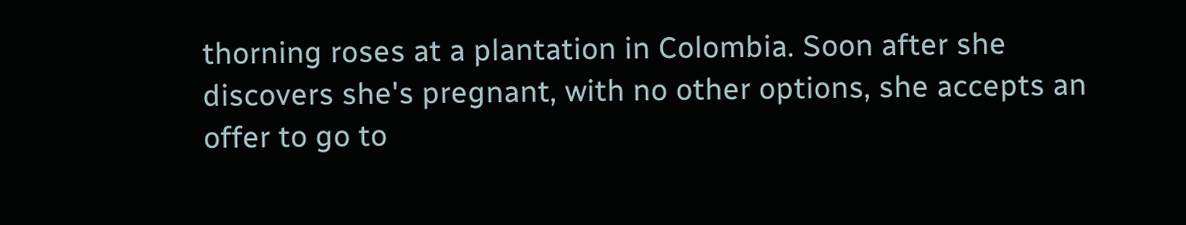thorning roses at a plantation in Colombia. Soon after she discovers she's pregnant, with no other options, she accepts an offer to go to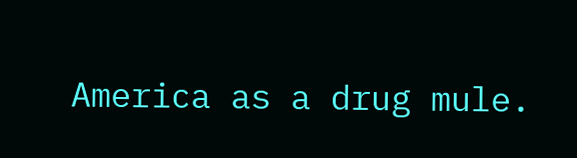America as a drug mule.